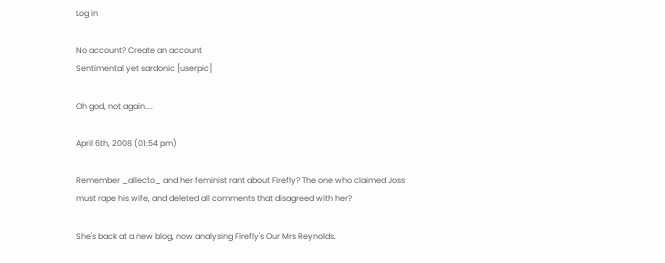Log in

No account? Create an account
Sentimental yet sardonic [userpic]

Oh god, not again....

April 6th, 2008 (01:54 pm)

Remember _allecto_ and her feminist rant about Firefly? The one who claimed Joss must rape his wife, and deleted all comments that disagreed with her?

She's back at a new blog, now analysing Firefly's Our Mrs Reynolds.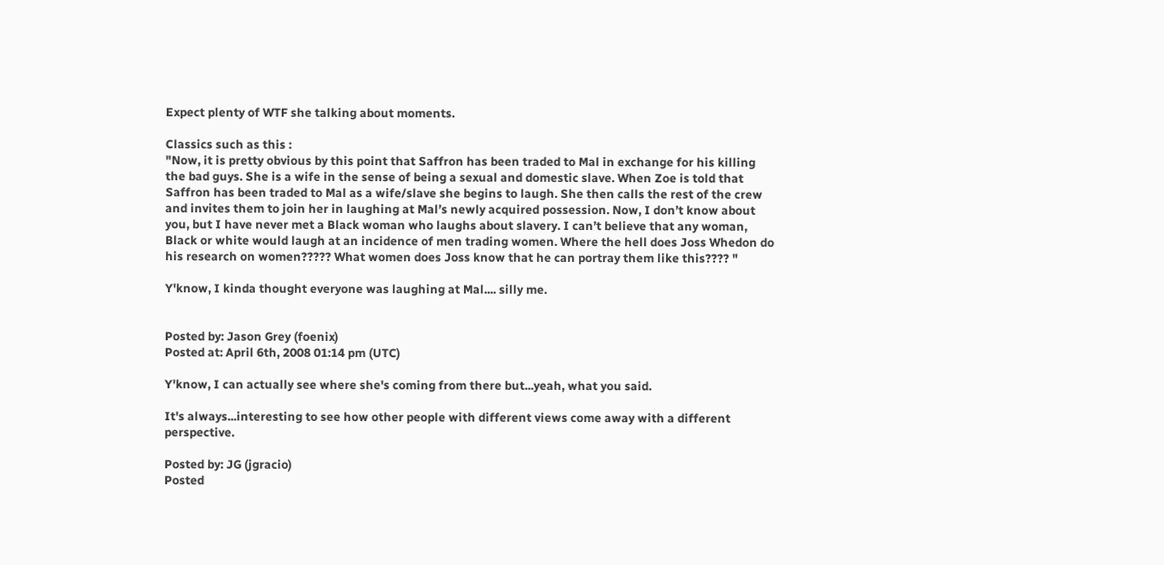Expect plenty of WTF she talking about moments.

Classics such as this :
"Now, it is pretty obvious by this point that Saffron has been traded to Mal in exchange for his killing the bad guys. She is a wife in the sense of being a sexual and domestic slave. When Zoe is told that Saffron has been traded to Mal as a wife/slave she begins to laugh. She then calls the rest of the crew and invites them to join her in laughing at Mal’s newly acquired possession. Now, I don’t know about you, but I have never met a Black woman who laughs about slavery. I can’t believe that any woman, Black or white would laugh at an incidence of men trading women. Where the hell does Joss Whedon do his research on women????? What women does Joss know that he can portray them like this???? "

Y'know, I kinda thought everyone was laughing at Mal.... silly me.


Posted by: Jason Grey (foenix)
Posted at: April 6th, 2008 01:14 pm (UTC)

Y'know, I can actually see where she's coming from there but...yeah, what you said.

It's always...interesting to see how other people with different views come away with a different perspective.

Posted by: JG (jgracio)
Posted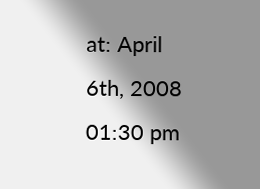at: April 6th, 2008 01:30 pm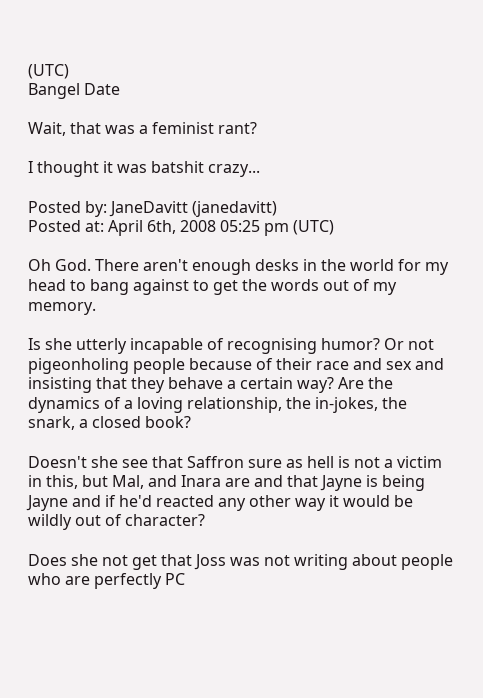(UTC)
Bangel Date

Wait, that was a feminist rant?

I thought it was batshit crazy...

Posted by: JaneDavitt (janedavitt)
Posted at: April 6th, 2008 05:25 pm (UTC)

Oh God. There aren't enough desks in the world for my head to bang against to get the words out of my memory.

Is she utterly incapable of recognising humor? Or not pigeonholing people because of their race and sex and insisting that they behave a certain way? Are the dynamics of a loving relationship, the in-jokes, the snark, a closed book?

Doesn't she see that Saffron sure as hell is not a victim in this, but Mal, and Inara are and that Jayne is being Jayne and if he'd reacted any other way it would be wildly out of character?

Does she not get that Joss was not writing about people who are perfectly PC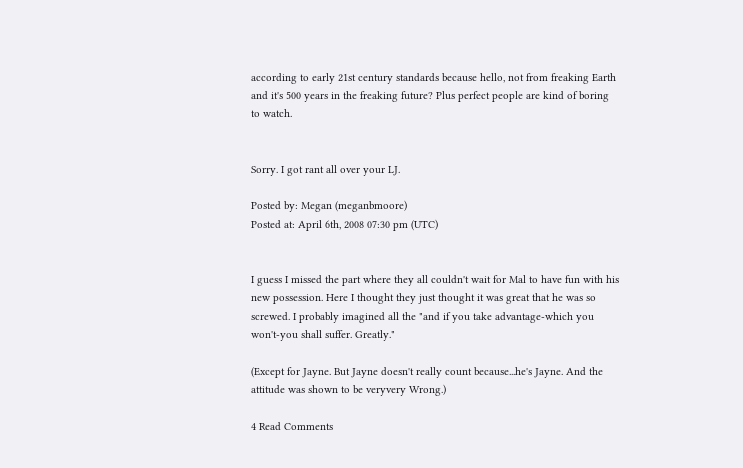according to early 21st century standards because hello, not from freaking Earth and it's 500 years in the freaking future? Plus perfect people are kind of boring to watch.


Sorry. I got rant all over your LJ.

Posted by: Megan (meganbmoore)
Posted at: April 6th, 2008 07:30 pm (UTC)


I guess I missed the part where they all couldn't wait for Mal to have fun with his new possession. Here I thought they just thought it was great that he was so screwed. I probably imagined all the "and if you take advantage-which you won't-you shall suffer. Greatly."

(Except for Jayne. But Jayne doesn't really count because...he's Jayne. And the attitude was shown to be veryvery Wrong.)

4 Read Comments